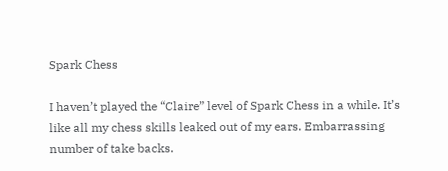Spark Chess

I haven’t played the “Claire” level of Spark Chess in a while. It’s like all my chess skills leaked out of my ears. Embarrassing number of take backs.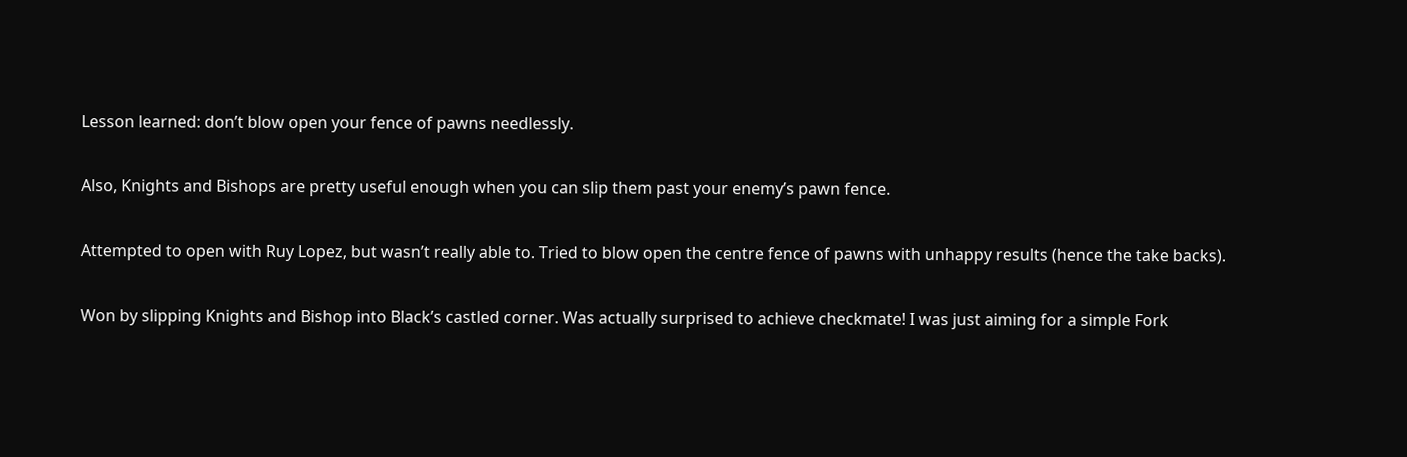Lesson learned: don’t blow open your fence of pawns needlessly.

Also, Knights and Bishops are pretty useful enough when you can slip them past your enemy’s pawn fence.

Attempted to open with Ruy Lopez, but wasn’t really able to. Tried to blow open the centre fence of pawns with unhappy results (hence the take backs).

Won by slipping Knights and Bishop into Black’s castled corner. Was actually surprised to achieve checkmate! I was just aiming for a simple Fork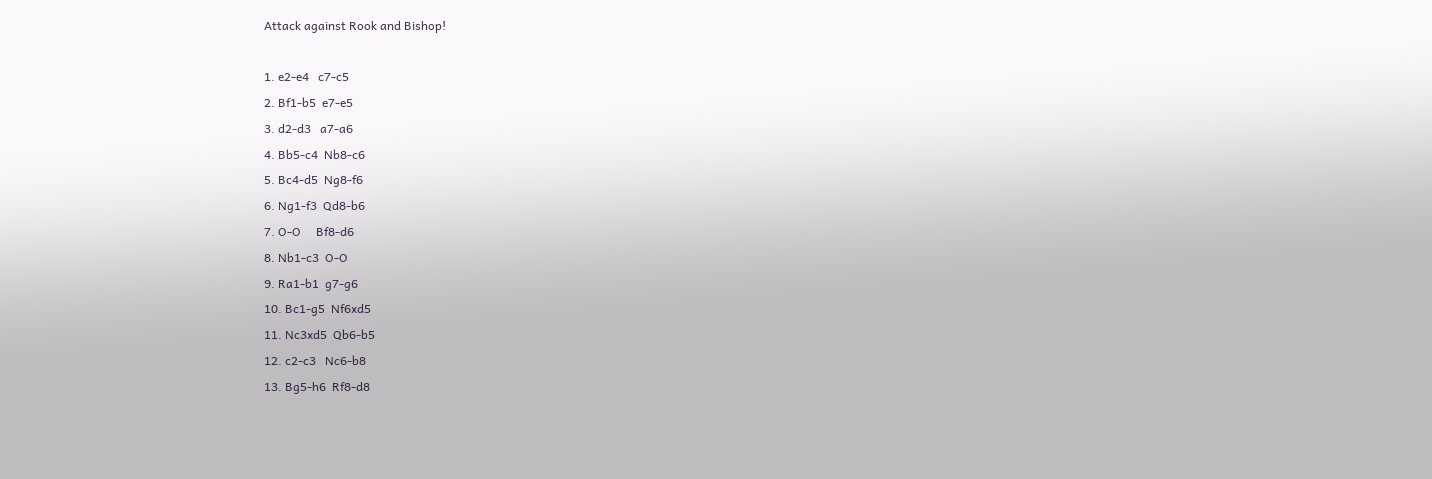Attack against Rook and Bishop!

1. e2-e4   c7-c5
2. Bf1-b5  e7-e5
3. d2-d3   a7-a6
4. Bb5-c4  Nb8-c6
5. Bc4-d5  Ng8-f6
6. Ng1-f3  Qd8-b6
7. O-O     Bf8-d6
8. Nb1-c3  O-O
9. Ra1-b1  g7-g6
10. Bc1-g5  Nf6xd5
11. Nc3xd5  Qb6-b5
12. c2-c3   Nc6-b8
13. Bg5-h6  Rf8-d8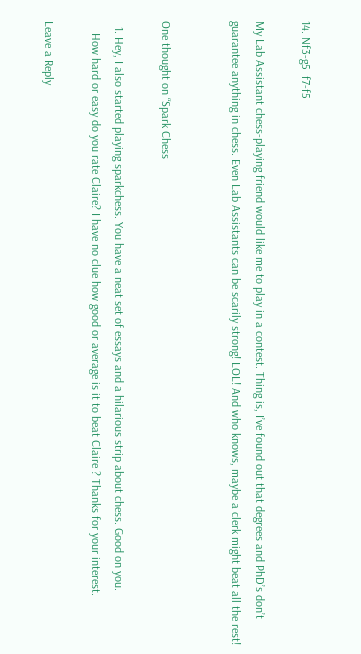14. Nf3-g5  f7-f5

My Lab Assistant chess-playing friend would like me to play in a contest. Thing is, I’ve found out that degrees and PhD’s don’t guarantee anything in chess. Even Lab Assistants can be scarily strong! LOL! And who knows, maybe a clerk might beat all the rest!


One thought on “Spark Chess

  1. Hey, I also started playing sparkchess. You have a neat set of essays and a hilarious strip about chess. Good on you.
    How hard or easy do you rate Claire? I have no clue how good or average is it to beat Claire ? Thanks for your interest.

Leave a Reply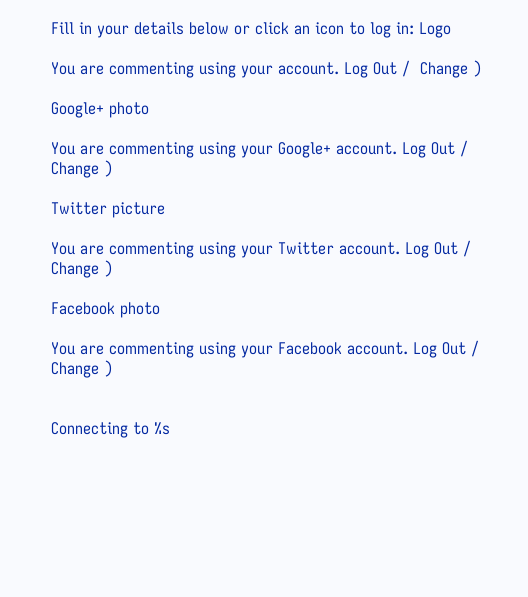Fill in your details below or click an icon to log in: Logo

You are commenting using your account. Log Out /  Change )

Google+ photo

You are commenting using your Google+ account. Log Out /  Change )

Twitter picture

You are commenting using your Twitter account. Log Out /  Change )

Facebook photo

You are commenting using your Facebook account. Log Out /  Change )


Connecting to %s